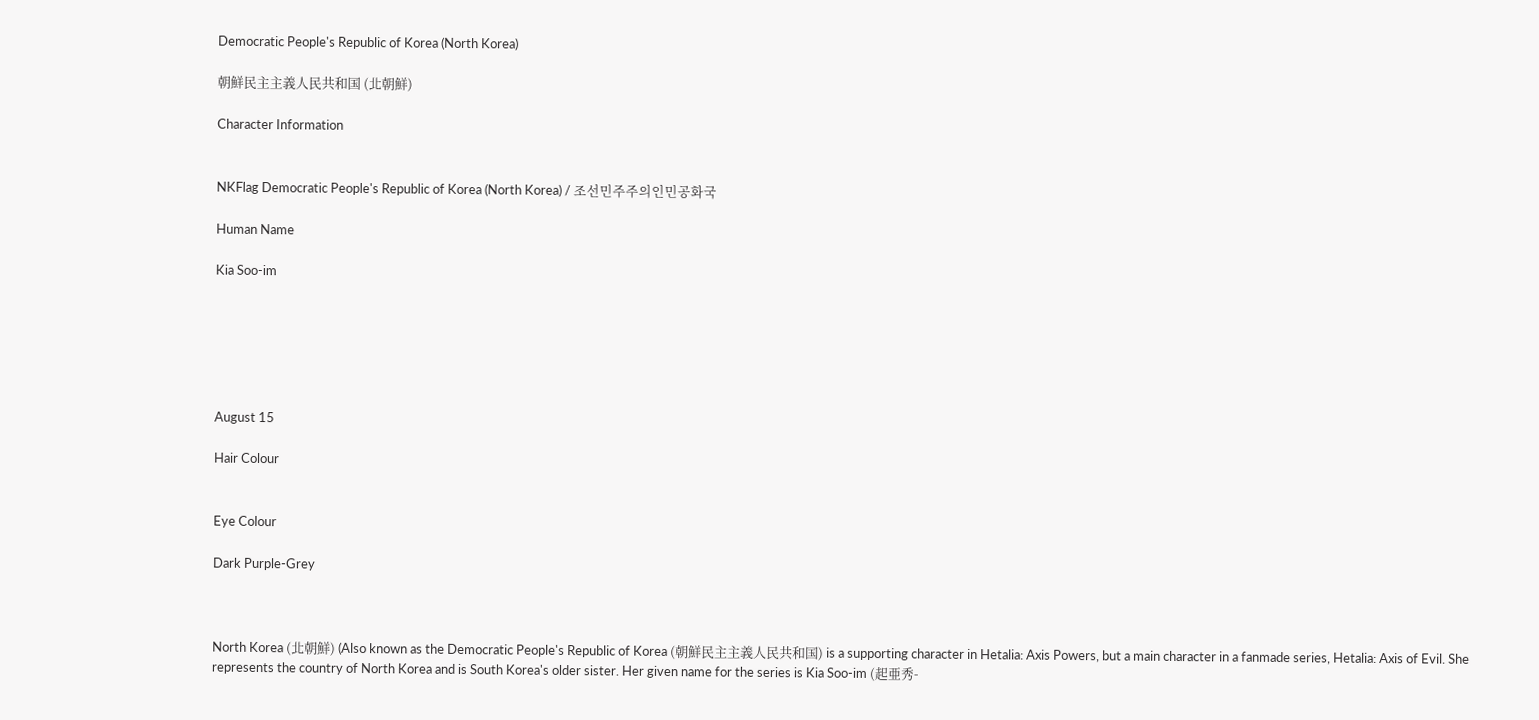Democratic People's Republic of Korea (North Korea)

朝鮮民主主義人民共和国 (北朝鮮)

Character Information


NKFlag Democratic People's Republic of Korea (North Korea) / 조선민주주의인민공화국

Human Name

Kia Soo-im






August 15

Hair Colour


Eye Colour

Dark Purple-Grey



North Korea (北朝鮮) (Also known as the Democratic People's Republic of Korea (朝鮮民主主義人民共和国) is a supporting character in Hetalia: Axis Powers, but a main character in a fanmade series, Hetalia: Axis of Evil. She represents the country of North Korea and is South Korea's older sister. Her given name for the series is Kia Soo-im (起亜秀-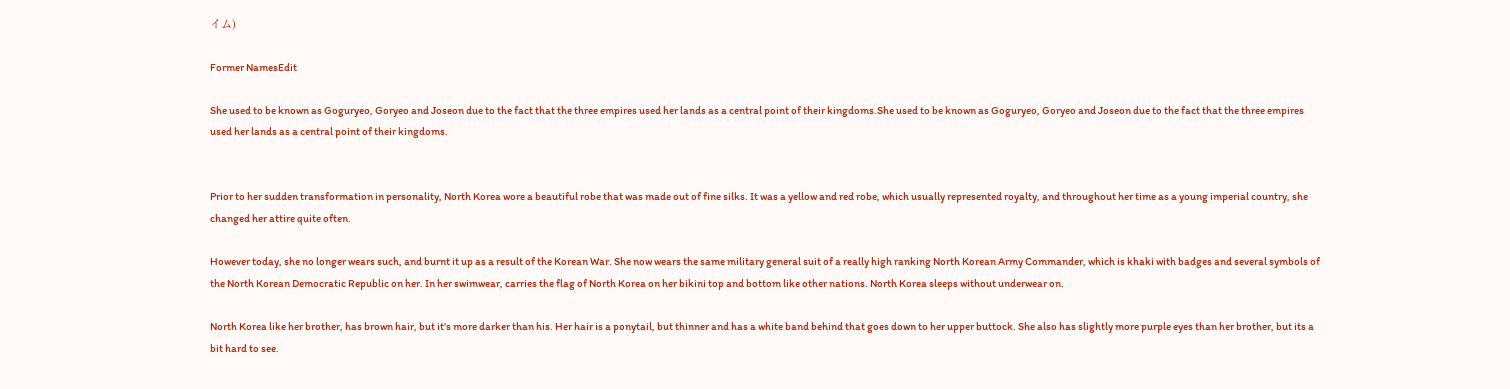イム)

Former NamesEdit

She used to be known as Goguryeo, Goryeo and Joseon due to the fact that the three empires used her lands as a central point of their kingdoms.She used to be known as Goguryeo, Goryeo and Joseon due to the fact that the three empires used her lands as a central point of their kingdoms.


Prior to her sudden transformation in personality, North Korea wore a beautiful robe that was made out of fine silks. It was a yellow and red robe, which usually represented royalty, and throughout her time as a young imperial country, she changed her attire quite often.

However today, she no longer wears such, and burnt it up as a result of the Korean War. She now wears the same military general suit of a really high ranking North Korean Army Commander, which is khaki with badges and several symbols of the North Korean Democratic Republic on her. In her swimwear, carries the flag of North Korea on her bikini top and bottom like other nations. North Korea sleeps without underwear on.

North Korea like her brother, has brown hair, but it's more darker than his. Her hair is a ponytail, but thinner and has a white band behind that goes down to her upper buttock. She also has slightly more purple eyes than her brother, but its a bit hard to see.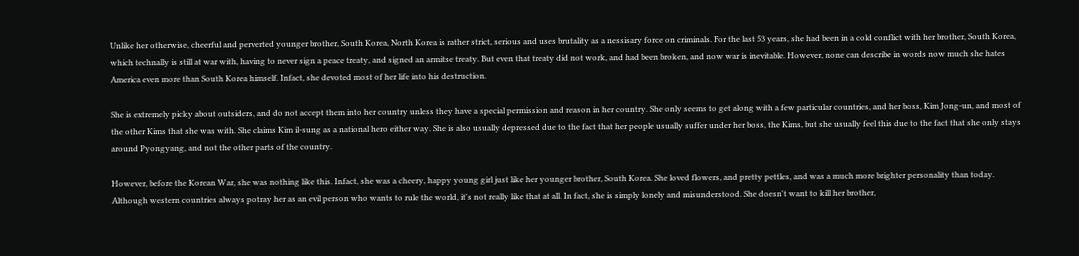Unlike her otherwise, cheerful and perverted younger brother, South Korea, North Korea is rather strict, serious and uses brutality as a nessisary force on criminals. For the last 53 years, she had been in a cold conflict with her brother, South Korea, which technally is still at war with, having to never sign a peace treaty, and signed an armitse treaty. But even that treaty did not work, and had been broken, and now war is inevitable. However, none can describe in words now much she hates America even more than South Korea himself. Infact, she devoted most of her life into his destruction.

She is extremely picky about outsiders, and do not accept them into her country unless they have a special permission and reason in her country. She only seems to get along with a few particular countries, and her boss, Kim Jong-un, and most of the other Kims that she was with. She claims Kim il-sung as a national hero either way. She is also usually depressed due to the fact that her people usually suffer under her boss, the Kims, but she usually feel this due to the fact that she only stays around Pyongyang, and not the other parts of the country.

However, before the Korean War, she was nothing like this. Infact, she was a cheery, happy young girl just like her younger brother, South Korea. She loved flowers, and pretty pettles, and was a much more brighter personality than today. Although western countries always potray her as an evil person who wants to rule the world, it's not really like that at all. In fact, she is simply lonely and misunderstood. She doesn't want to kill her brother,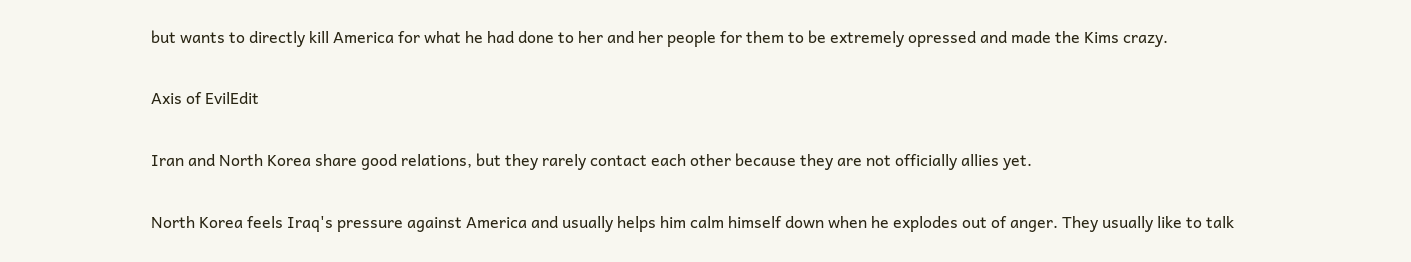but wants to directly kill America for what he had done to her and her people for them to be extremely opressed and made the Kims crazy.


Axis of EvilEdit


Iran and North Korea share good relations, but they rarely contact each other because they are not officially allies yet.


North Korea feels Iraq's pressure against America and usually helps him calm himself down when he explodes out of anger. They usually like to talk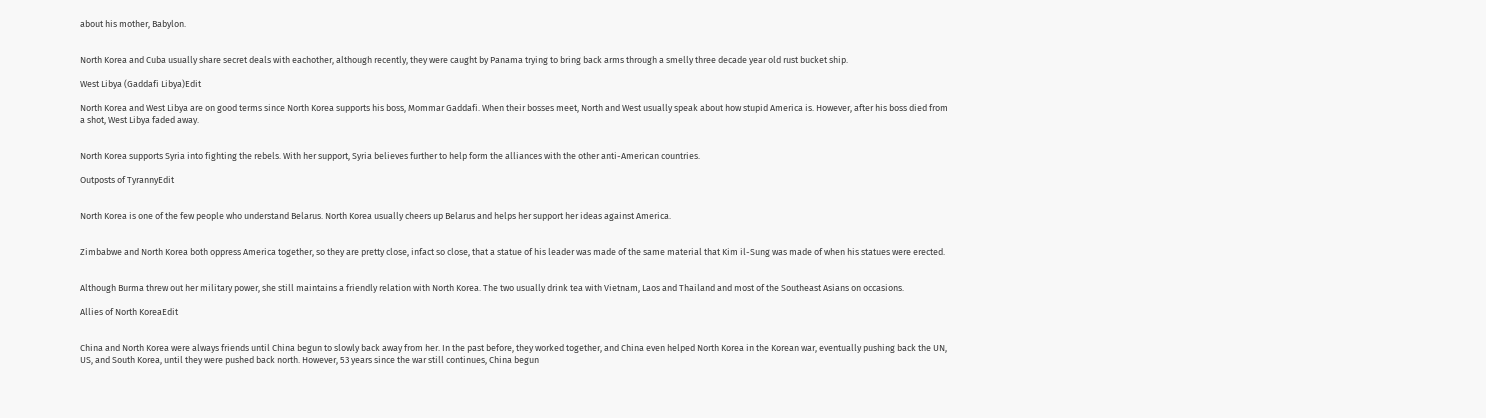about his mother, Babylon.


North Korea and Cuba usually share secret deals with eachother, although recently, they were caught by Panama trying to bring back arms through a smelly three decade year old rust bucket ship.

West Libya (Gaddafi Libya)Edit

North Korea and West Libya are on good terms since North Korea supports his boss, Mommar Gaddafi. When their bosses meet, North and West usually speak about how stupid America is. However, after his boss died from a shot, West Libya faded away.


North Korea supports Syria into fighting the rebels. With her support, Syria believes further to help form the alliances with the other anti-American countries.

Outposts of TyrannyEdit


North Korea is one of the few people who understand Belarus. North Korea usually cheers up Belarus and helps her support her ideas against America.


Zimbabwe and North Korea both oppress America together, so they are pretty close, infact so close, that a statue of his leader was made of the same material that Kim il-Sung was made of when his statues were erected.


Although Burma threw out her military power, she still maintains a friendly relation with North Korea. The two usually drink tea with Vietnam, Laos and Thailand and most of the Southeast Asians on occasions.

Allies of North KoreaEdit


China and North Korea were always friends until China begun to slowly back away from her. In the past before, they worked together, and China even helped North Korea in the Korean war, eventually pushing back the UN, US, and South Korea, until they were pushed back north. However, 53 years since the war still continues, China begun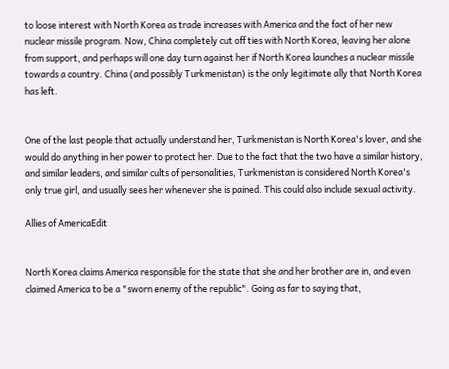to loose interest with North Korea as trade increases with America and the fact of her new nuclear missile program. Now, China completely cut off ties with North Korea, leaving her alone from support, and perhaps will one day turn against her if North Korea launches a nuclear missile towards a country. China (and possibly Turkmenistan) is the only legitimate ally that North Korea has left.


One of the last people that actually understand her, Turkmenistan is North Korea's lover, and she would do anything in her power to protect her. Due to the fact that the two have a similar history, and similar leaders, and similar cults of personalities, Turkmenistan is considered North Korea's only true girl, and usually sees her whenever she is pained. This could also include sexual activity.

Allies of AmericaEdit


North Korea claims America responsible for the state that she and her brother are in, and even claimed America to be a "sworn enemy of the republic". Going as far to saying that,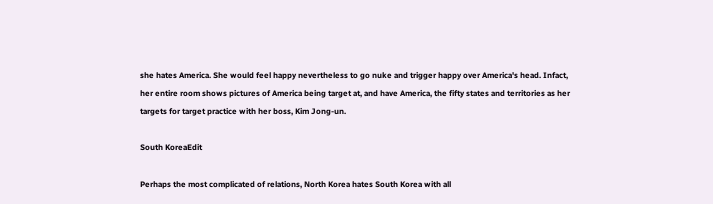she hates America. She would feel happy nevertheless to go nuke and trigger happy over America's head. Infact, her entire room shows pictures of America being target at, and have America, the fifty states and territories as her targets for target practice with her boss, Kim Jong-un.

South KoreaEdit

Perhaps the most complicated of relations, North Korea hates South Korea with all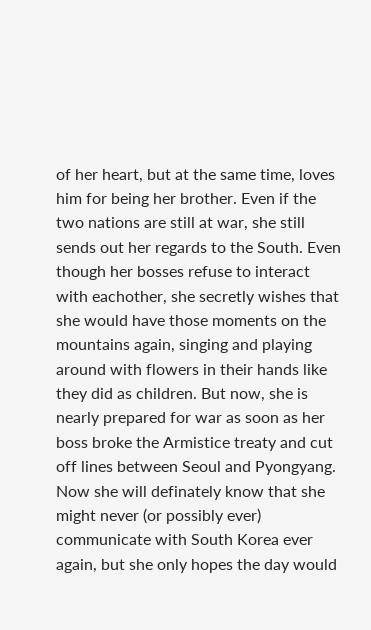of her heart, but at the same time, loves him for being her brother. Even if the two nations are still at war, she still sends out her regards to the South. Even though her bosses refuse to interact with eachother, she secretly wishes that she would have those moments on the mountains again, singing and playing around with flowers in their hands like they did as children. But now, she is nearly prepared for war as soon as her boss broke the Armistice treaty and cut off lines between Seoul and Pyongyang. Now she will definately know that she might never (or possibly ever) communicate with South Korea ever again, but she only hopes the day would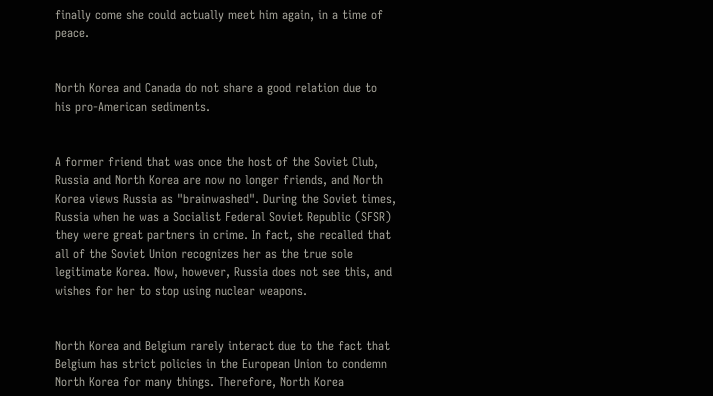finally come she could actually meet him again, in a time of peace.


North Korea and Canada do not share a good relation due to his pro-American sediments.


A former friend that was once the host of the Soviet Club, Russia and North Korea are now no longer friends, and North Korea views Russia as "brainwashed". During the Soviet times, Russia when he was a Socialist Federal Soviet Republic (SFSR) they were great partners in crime. In fact, she recalled that all of the Soviet Union recognizes her as the true sole legitimate Korea. Now, however, Russia does not see this, and wishes for her to stop using nuclear weapons.


North Korea and Belgium rarely interact due to the fact that Belgium has strict policies in the European Union to condemn North Korea for many things. Therefore, North Korea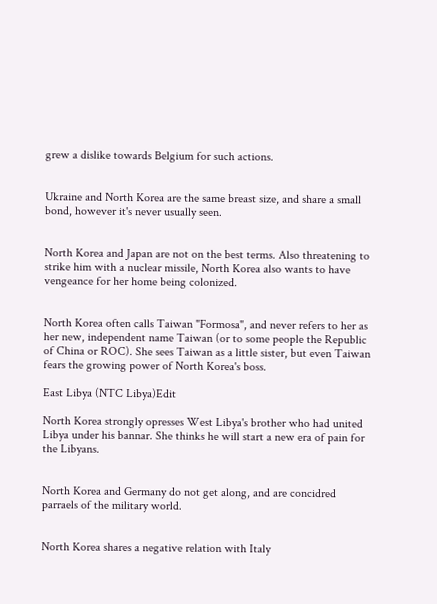grew a dislike towards Belgium for such actions.


Ukraine and North Korea are the same breast size, and share a small bond, however it's never usually seen.


North Korea and Japan are not on the best terms. Also threatening to strike him with a nuclear missile, North Korea also wants to have vengeance for her home being colonized.


North Korea often calls Taiwan "Formosa", and never refers to her as her new, independent name Taiwan (or to some people the Republic of China or ROC). She sees Taiwan as a little sister, but even Taiwan fears the growing power of North Korea's boss.

East Libya (NTC Libya)Edit

North Korea strongly opresses West Libya's brother who had united Libya under his bannar. She thinks he will start a new era of pain for the Libyans.


North Korea and Germany do not get along, and are concidred parraels of the military world.


North Korea shares a negative relation with Italy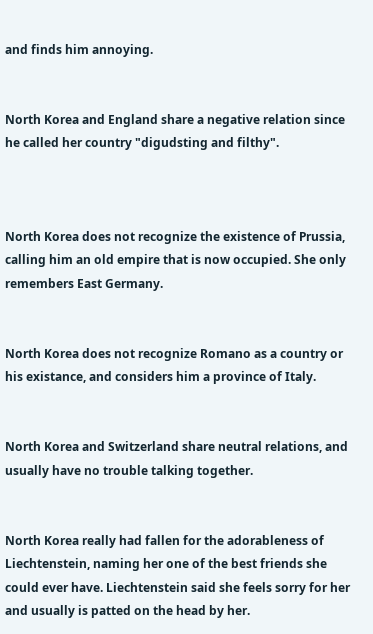and finds him annoying.


North Korea and England share a negative relation since he called her country "digudsting and filthy".



North Korea does not recognize the existence of Prussia, calling him an old empire that is now occupied. She only remembers East Germany.


North Korea does not recognize Romano as a country or his existance, and considers him a province of Italy.


North Korea and Switzerland share neutral relations, and usually have no trouble talking together.


North Korea really had fallen for the adorableness of Liechtenstein, naming her one of the best friends she could ever have. Liechtenstein said she feels sorry for her and usually is patted on the head by her.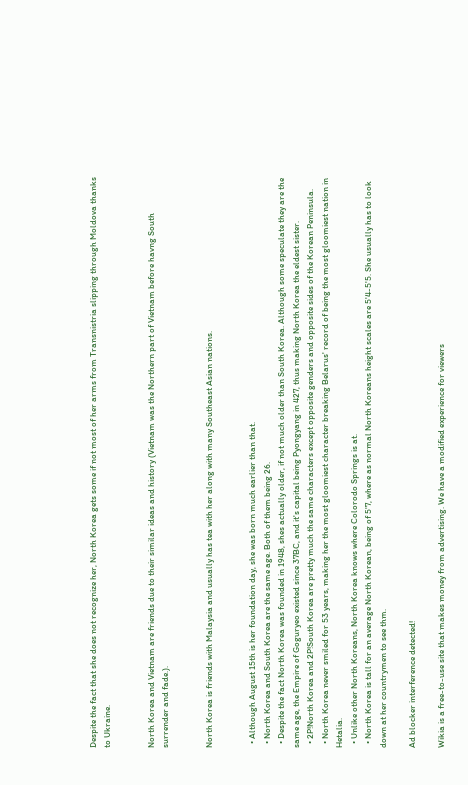Despite the fact that she does not recognize her, North Korea gets some if not most of her arms from Transnistria slipping through Moldova thanks to Ukraine.


North Korea and Vietnam are friends due to their similar ideas and history (Vietnam was the Northern part of Vietnam before havng South surrender and fade.).


North Korea is friends with Malaysia and usually has tea with her along with many Southeast Asian nations.


  • Although August 15th is her foundation day, she was born much earlier than that.
  • North Korea and South Korea are the same age. Both of them being 26.
  • Despite the fact North Korea was founded in 1948, shes actually older, if not much older than South Korea. Although some speculate they are the same age, the Empire of Goguryeo existed since 37BC, and it's capital being Pyongyang in 427, thus making North Korea the eldest sister.
  • 2P!North Korea and 2P!South Korea are pretty much the same characters except opposite genders and opposite sides of the Korean Peninsula.
  • North Korea never smiled for 53 years, making her the most gloomiest character breaking Belarus' record of being the most gloomiest nation in Hetalia.
  • Unlike other North Koreans, North Korea knows where Colorodo Springs is at.
  • North Korea is tall for an average North Korean, being of 5'7, where as normal North Koreans height scales are 5'4-5'5. She usually has to look down at her countrymen to see thm.

Ad blocker interference detected!

Wikia is a free-to-use site that makes money from advertising. We have a modified experience for viewers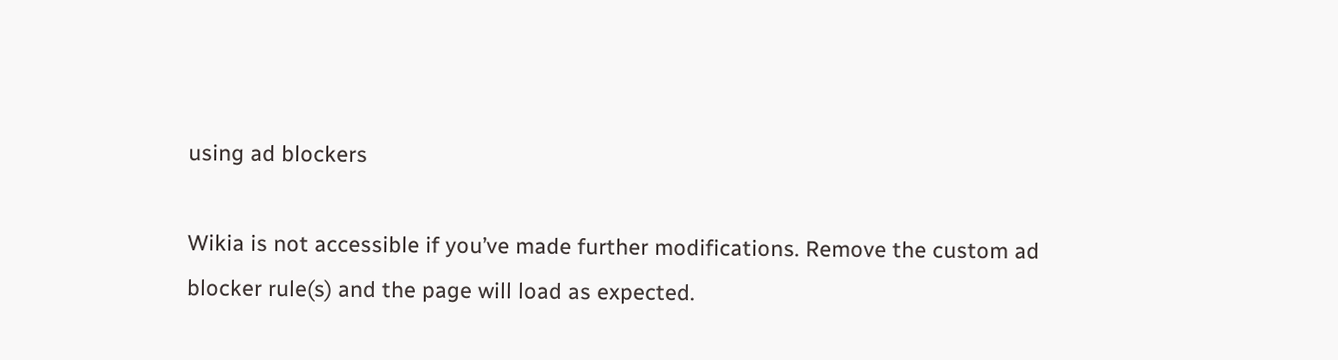using ad blockers

Wikia is not accessible if you’ve made further modifications. Remove the custom ad blocker rule(s) and the page will load as expected.